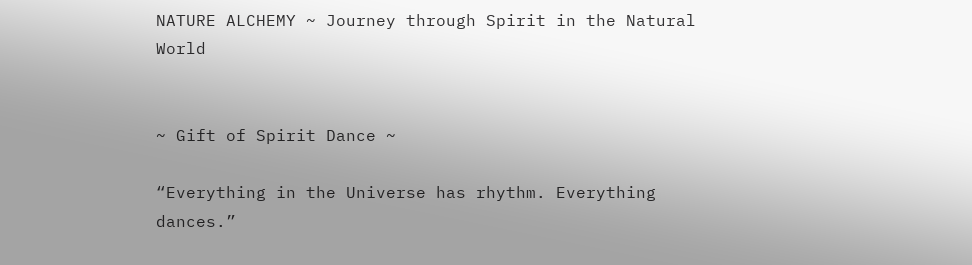NATURE ALCHEMY ~ Journey through Spirit in the Natural World


~ Gift of Spirit Dance ~

“Everything in the Universe has rhythm. Everything dances.”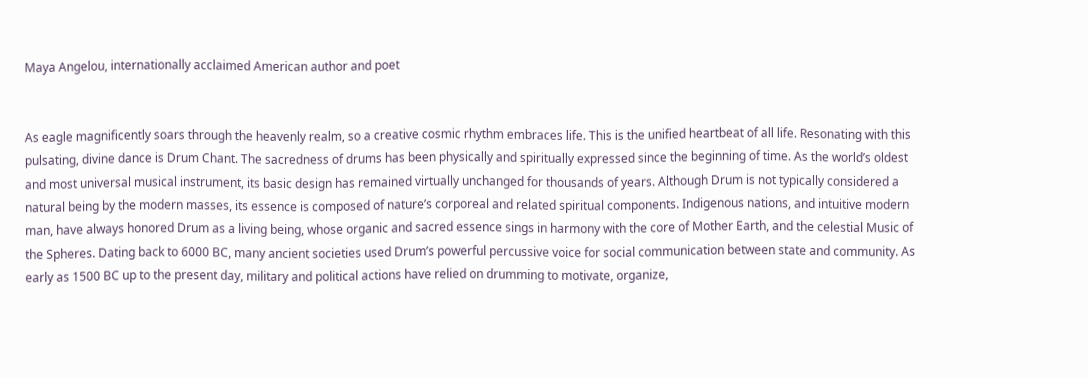Maya Angelou, internationally acclaimed American author and poet


As eagle magnificently soars through the heavenly realm, so a creative cosmic rhythm embraces life. This is the unified heartbeat of all life. Resonating with this pulsating, divine dance is Drum Chant. The sacredness of drums has been physically and spiritually expressed since the beginning of time. As the world’s oldest and most universal musical instrument, its basic design has remained virtually unchanged for thousands of years. Although Drum is not typically considered a natural being by the modern masses, its essence is composed of nature’s corporeal and related spiritual components. Indigenous nations, and intuitive modern man, have always honored Drum as a living being, whose organic and sacred essence sings in harmony with the core of Mother Earth, and the celestial Music of the Spheres. Dating back to 6000 BC, many ancient societies used Drum’s powerful percussive voice for social communication between state and community. As early as 1500 BC up to the present day, military and political actions have relied on drumming to motivate, organize,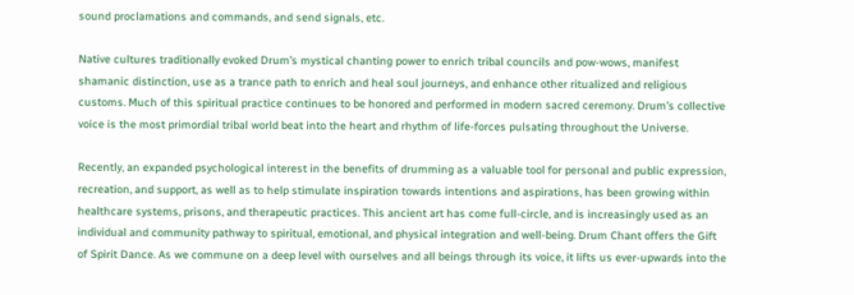sound proclamations and commands, and send signals, etc.

Native cultures traditionally evoked Drum’s mystical chanting power to enrich tribal councils and pow-wows, manifest shamanic distinction, use as a trance path to enrich and heal soul journeys, and enhance other ritualized and religious customs. Much of this spiritual practice continues to be honored and performed in modern sacred ceremony. Drum’s collective voice is the most primordial tribal world beat into the heart and rhythm of life-forces pulsating throughout the Universe.

Recently, an expanded psychological interest in the benefits of drumming as a valuable tool for personal and public expression, recreation, and support, as well as to help stimulate inspiration towards intentions and aspirations, has been growing within healthcare systems, prisons, and therapeutic practices. This ancient art has come full-circle, and is increasingly used as an individual and community pathway to spiritual, emotional, and physical integration and well-being. Drum Chant offers the Gift of Spirit Dance. As we commune on a deep level with ourselves and all beings through its voice, it lifts us ever-upwards into the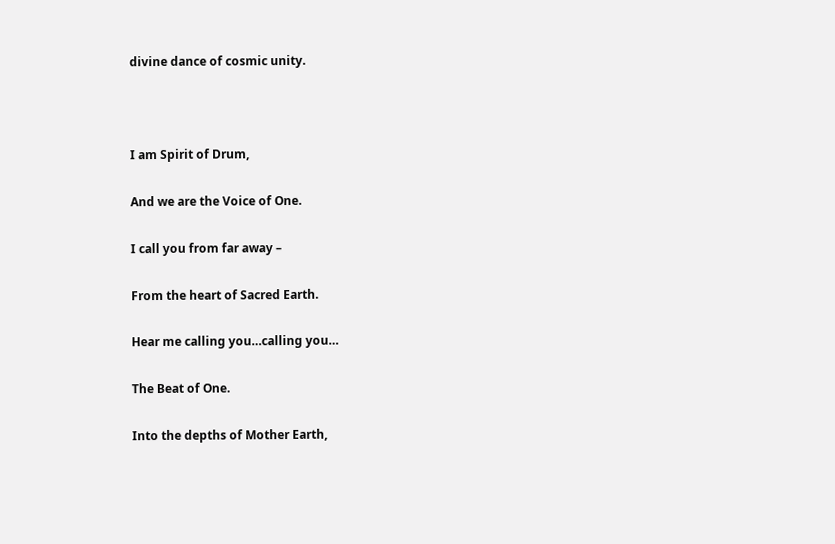divine dance of cosmic unity.



I am Spirit of Drum,

And we are the Voice of One.

I call you from far away –

From the heart of Sacred Earth.

Hear me calling you…calling you…

The Beat of One.

Into the depths of Mother Earth,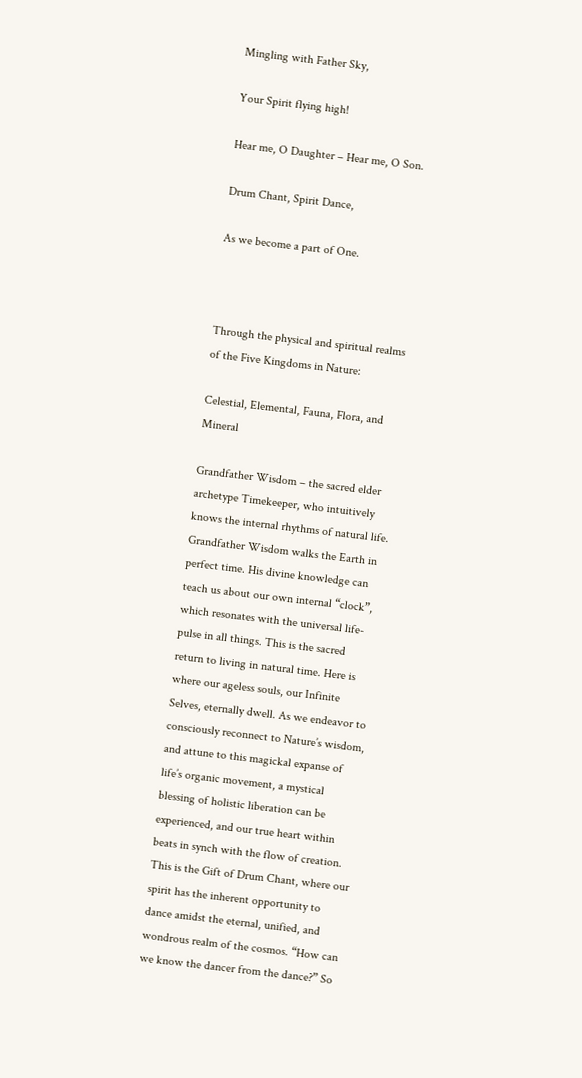Mingling with Father Sky,

Your Spirit flying high!

Hear me, O Daughter – Hear me, O Son.

Drum Chant, Spirit Dance,

As we become a part of One.



Through the physical and spiritual realms of the Five Kingdoms in Nature:

Celestial, Elemental, Fauna, Flora, and Mineral

Grandfather Wisdom – the sacred elder archetype Timekeeper, who intuitively knows the internal rhythms of natural life. Grandfather Wisdom walks the Earth in perfect time. His divine knowledge can teach us about our own internal “clock”, which resonates with the universal life-pulse in all things. This is the sacred return to living in natural time. Here is where our ageless souls, our Infinite Selves, eternally dwell. As we endeavor to consciously reconnect to Nature’s wisdom, and attune to this magickal expanse of life’s organic movement, a mystical blessing of holistic liberation can be experienced, and our true heart within beats in synch with the flow of creation. This is the Gift of Drum Chant, where our spirit has the inherent opportunity to dance amidst the eternal, unified, and wondrous realm of the cosmos. “How can we know the dancer from the dance?” So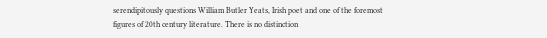serendipitously questions William Butler Yeats, Irish poet and one of the foremost figures of 20th century literature. There is no distinction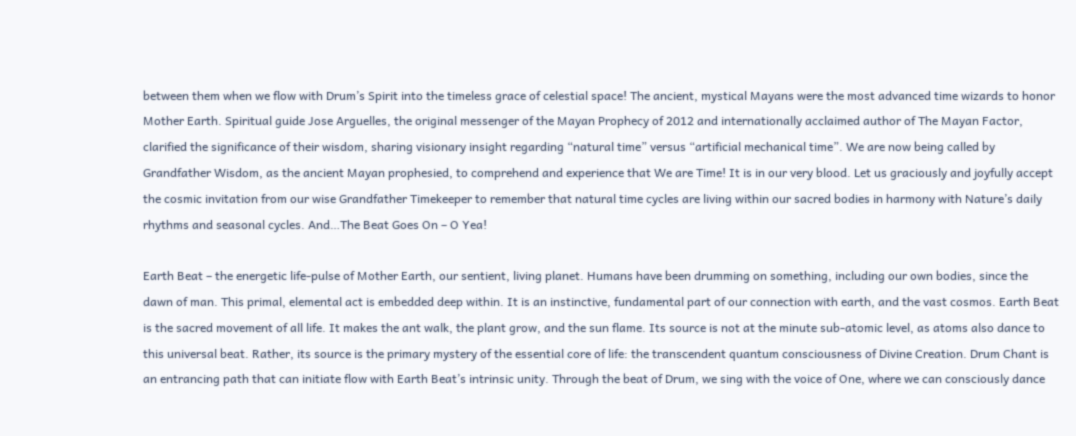between them when we flow with Drum’s Spirit into the timeless grace of celestial space! The ancient, mystical Mayans were the most advanced time wizards to honor Mother Earth. Spiritual guide Jose Arguelles, the original messenger of the Mayan Prophecy of 2012 and internationally acclaimed author of The Mayan Factor, clarified the significance of their wisdom, sharing visionary insight regarding “natural time” versus “artificial mechanical time”. We are now being called by Grandfather Wisdom, as the ancient Mayan prophesied, to comprehend and experience that We are Time! It is in our very blood. Let us graciously and joyfully accept the cosmic invitation from our wise Grandfather Timekeeper to remember that natural time cycles are living within our sacred bodies in harmony with Nature’s daily rhythms and seasonal cycles. And…The Beat Goes On – O Yea!

Earth Beat – the energetic life-pulse of Mother Earth, our sentient, living planet. Humans have been drumming on something, including our own bodies, since the dawn of man. This primal, elemental act is embedded deep within. It is an instinctive, fundamental part of our connection with earth, and the vast cosmos. Earth Beat is the sacred movement of all life. It makes the ant walk, the plant grow, and the sun flame. Its source is not at the minute sub-atomic level, as atoms also dance to this universal beat. Rather, its source is the primary mystery of the essential core of life: the transcendent quantum consciousness of Divine Creation. Drum Chant is an entrancing path that can initiate flow with Earth Beat’s intrinsic unity. Through the beat of Drum, we sing with the voice of One, where we can consciously dance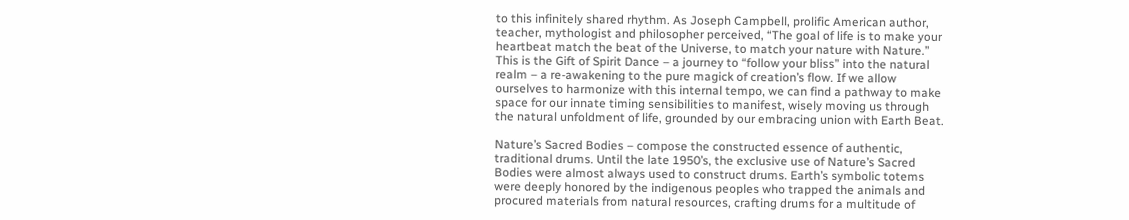to this infinitely shared rhythm. As Joseph Campbell, prolific American author, teacher, mythologist and philosopher perceived, “The goal of life is to make your heartbeat match the beat of the Universe, to match your nature with Nature.” This is the Gift of Spirit Dance – a journey to “follow your bliss” into the natural realm – a re-awakening to the pure magick of creation’s flow. If we allow ourselves to harmonize with this internal tempo, we can find a pathway to make space for our innate timing sensibilities to manifest, wisely moving us through the natural unfoldment of life, grounded by our embracing union with Earth Beat.

Nature’s Sacred Bodies – compose the constructed essence of authentic, traditional drums. Until the late 1950’s, the exclusive use of Nature’s Sacred Bodies were almost always used to construct drums. Earth’s symbolic totems were deeply honored by the indigenous peoples who trapped the animals and procured materials from natural resources, crafting drums for a multitude of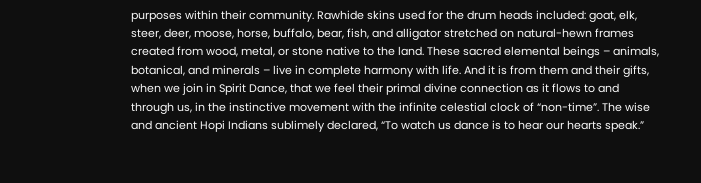purposes within their community. Rawhide skins used for the drum heads included: goat, elk, steer, deer, moose, horse, buffalo, bear, fish, and alligator stretched on natural-hewn frames created from wood, metal, or stone native to the land. These sacred elemental beings – animals, botanical, and minerals – live in complete harmony with life. And it is from them and their gifts, when we join in Spirit Dance, that we feel their primal divine connection as it flows to and through us, in the instinctive movement with the infinite celestial clock of “non-time”. The wise and ancient Hopi Indians sublimely declared, “To watch us dance is to hear our hearts speak.”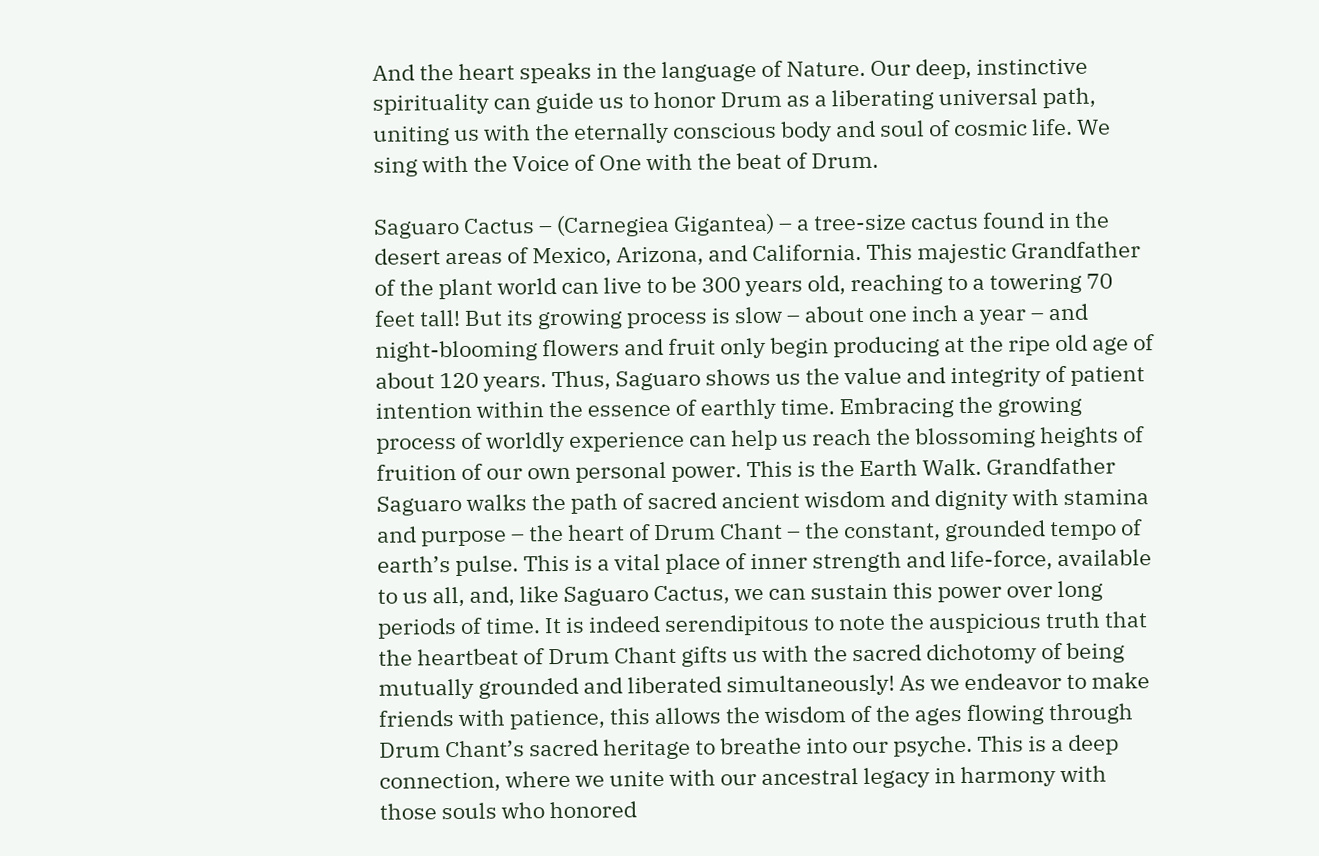And the heart speaks in the language of Nature. Our deep, instinctive spirituality can guide us to honor Drum as a liberating universal path, uniting us with the eternally conscious body and soul of cosmic life. We sing with the Voice of One with the beat of Drum.

Saguaro Cactus – (Carnegiea Gigantea) – a tree-size cactus found in the desert areas of Mexico, Arizona, and California. This majestic Grandfather of the plant world can live to be 300 years old, reaching to a towering 70 feet tall! But its growing process is slow – about one inch a year – and night-blooming flowers and fruit only begin producing at the ripe old age of about 120 years. Thus, Saguaro shows us the value and integrity of patient intention within the essence of earthly time. Embracing the growing process of worldly experience can help us reach the blossoming heights of fruition of our own personal power. This is the Earth Walk. Grandfather Saguaro walks the path of sacred ancient wisdom and dignity with stamina and purpose – the heart of Drum Chant – the constant, grounded tempo of earth’s pulse. This is a vital place of inner strength and life-force, available to us all, and, like Saguaro Cactus, we can sustain this power over long periods of time. It is indeed serendipitous to note the auspicious truth that the heartbeat of Drum Chant gifts us with the sacred dichotomy of being mutually grounded and liberated simultaneously! As we endeavor to make friends with patience, this allows the wisdom of the ages flowing through Drum Chant’s sacred heritage to breathe into our psyche. This is a deep connection, where we unite with our ancestral legacy in harmony with those souls who honored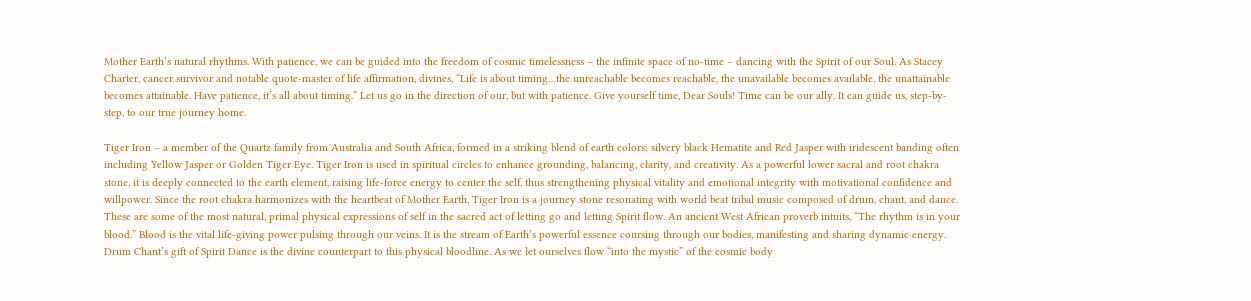Mother Earth’s natural rhythms. With patience, we can be guided into the freedom of cosmic timelessness – the infinite space of no-time – dancing with the Spirit of our Soul. As Stacey Charter, cancer survivor and notable quote-master of life affirmation, divines, “Life is about timing…the unreachable becomes reachable, the unavailable becomes available, the unattainable becomes attainable. Have patience, it’s all about timing.” Let us go in the direction of our, but with patience. Give yourself time, Dear Souls! Time can be our ally. It can guide us, step-by-step, to our true journey home.

Tiger Iron – a member of the Quartz family from Australia and South Africa, formed in a striking blend of earth colors: silvery black Hematite and Red Jasper with iridescent banding often including Yellow Jasper or Golden Tiger Eye. Tiger Iron is used in spiritual circles to enhance grounding, balancing, clarity, and creativity. As a powerful lower sacral and root chakra stone, it is deeply connected to the earth element, raising life-force energy to center the self, thus strengthening physical vitality and emotional integrity with motivational confidence and willpower. Since the root chakra harmonizes with the heartbeat of Mother Earth, Tiger Iron is a journey stone resonating with world beat tribal music composed of drum, chant, and dance. These are some of the most natural, primal physical expressions of self in the sacred act of letting go and letting Spirit flow. An ancient West African proverb intuits, “The rhythm is in your blood.” Blood is the vital life-giving power pulsing through our veins. It is the stream of Earth’s powerful essence coursing through our bodies, manifesting and sharing dynamic energy. Drum Chant’s gift of Spirit Dance is the divine counterpart to this physical bloodline. As we let ourselves flow “into the mystic” of the cosmic body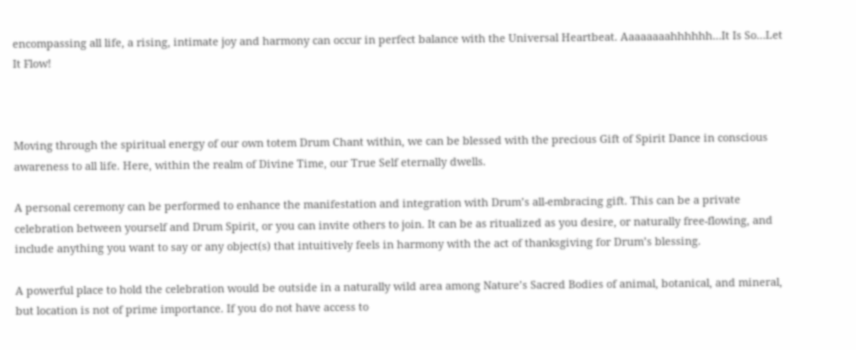encompassing all life, a rising, intimate joy and harmony can occur in perfect balance with the Universal Heartbeat. Aaaaaaaahhhhhh…It Is So…Let It Flow!



Moving through the spiritual energy of our own totem Drum Chant within, we can be blessed with the precious Gift of Spirit Dance in conscious awareness to all life. Here, within the realm of Divine Time, our True Self eternally dwells.

A personal ceremony can be performed to enhance the manifestation and integration with Drum’s all-embracing gift. This can be a private celebration between yourself and Drum Spirit, or you can invite others to join. It can be as ritualized as you desire, or naturally free-flowing, and include anything you want to say or any object(s) that intuitively feels in harmony with the act of thanksgiving for Drum’s blessing.

A powerful place to hold the celebration would be outside in a naturally wild area among Nature’s Sacred Bodies of animal, botanical, and mineral, but location is not of prime importance. If you do not have access to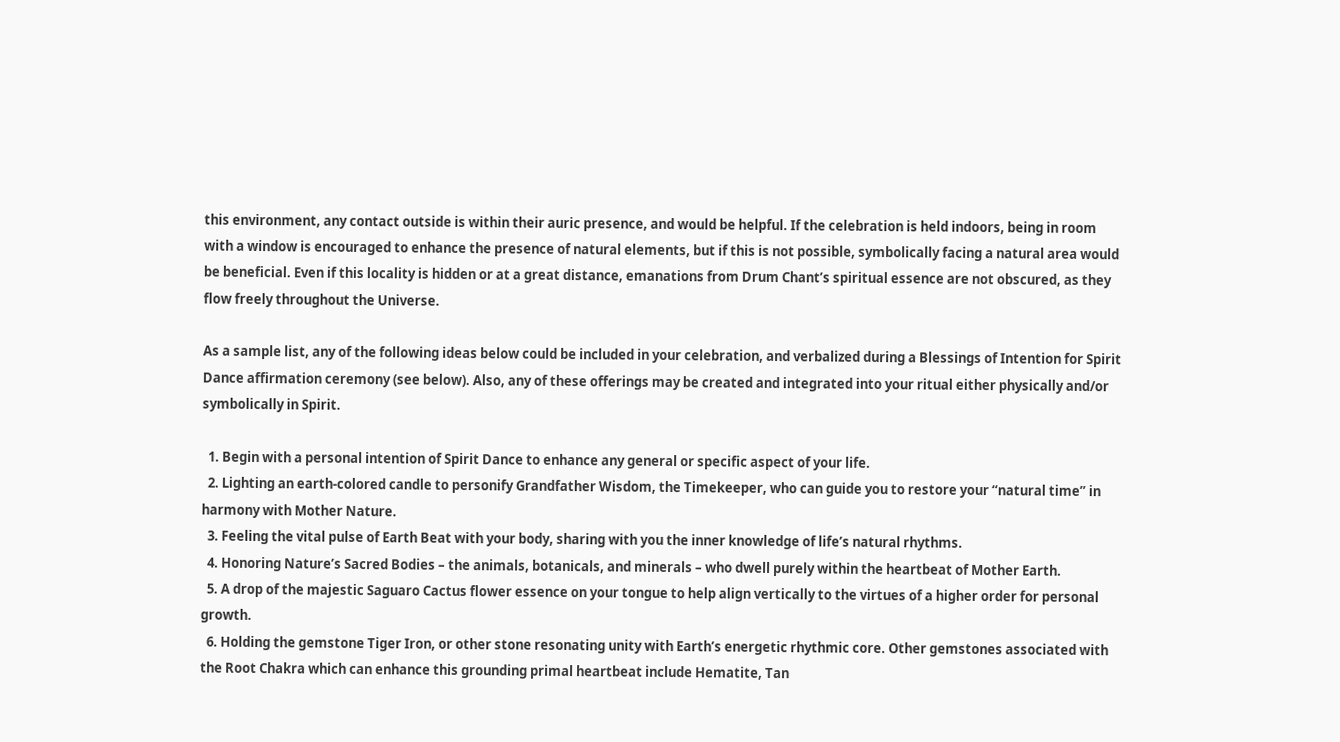this environment, any contact outside is within their auric presence, and would be helpful. If the celebration is held indoors, being in room with a window is encouraged to enhance the presence of natural elements, but if this is not possible, symbolically facing a natural area would be beneficial. Even if this locality is hidden or at a great distance, emanations from Drum Chant’s spiritual essence are not obscured, as they flow freely throughout the Universe.

As a sample list, any of the following ideas below could be included in your celebration, and verbalized during a Blessings of Intention for Spirit Dance affirmation ceremony (see below). Also, any of these offerings may be created and integrated into your ritual either physically and/or symbolically in Spirit.

  1. Begin with a personal intention of Spirit Dance to enhance any general or specific aspect of your life.
  2. Lighting an earth-colored candle to personify Grandfather Wisdom, the Timekeeper, who can guide you to restore your “natural time” in harmony with Mother Nature.
  3. Feeling the vital pulse of Earth Beat with your body, sharing with you the inner knowledge of life’s natural rhythms.
  4. Honoring Nature’s Sacred Bodies – the animals, botanicals, and minerals – who dwell purely within the heartbeat of Mother Earth.
  5. A drop of the majestic Saguaro Cactus flower essence on your tongue to help align vertically to the virtues of a higher order for personal growth.
  6. Holding the gemstone Tiger Iron, or other stone resonating unity with Earth’s energetic rhythmic core. Other gemstones associated with the Root Chakra which can enhance this grounding primal heartbeat include Hematite, Tan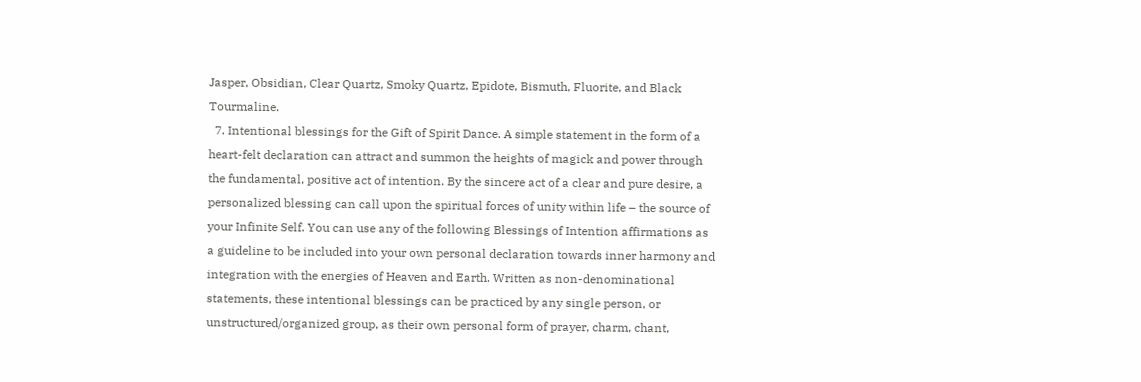Jasper, Obsidian, Clear Quartz, Smoky Quartz, Epidote, Bismuth, Fluorite, and Black Tourmaline.
  7. Intentional blessings for the Gift of Spirit Dance. A simple statement in the form of a heart-felt declaration can attract and summon the heights of magick and power through the fundamental, positive act of intention. By the sincere act of a clear and pure desire, a personalized blessing can call upon the spiritual forces of unity within life – the source of your Infinite Self. You can use any of the following Blessings of Intention affirmations as a guideline to be included into your own personal declaration towards inner harmony and integration with the energies of Heaven and Earth. Written as non-denominational statements, these intentional blessings can be practiced by any single person, or unstructured/organized group, as their own personal form of prayer, charm, chant,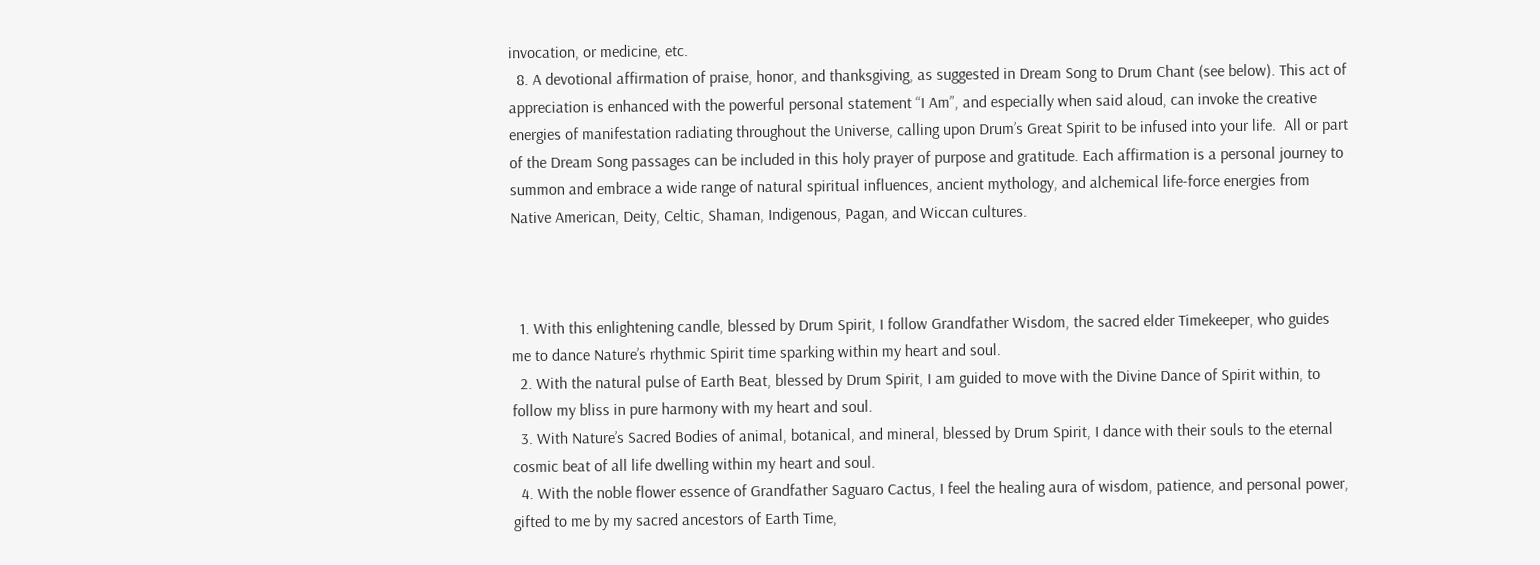invocation, or medicine, etc.
  8. A devotional affirmation of praise, honor, and thanksgiving, as suggested in Dream Song to Drum Chant (see below). This act of appreciation is enhanced with the powerful personal statement “I Am”, and especially when said aloud, can invoke the creative energies of manifestation radiating throughout the Universe, calling upon Drum’s Great Spirit to be infused into your life.  All or part of the Dream Song passages can be included in this holy prayer of purpose and gratitude. Each affirmation is a personal journey to summon and embrace a wide range of natural spiritual influences, ancient mythology, and alchemical life-force energies from Native American, Deity, Celtic, Shaman, Indigenous, Pagan, and Wiccan cultures.



  1. With this enlightening candle, blessed by Drum Spirit, I follow Grandfather Wisdom, the sacred elder Timekeeper, who guides me to dance Nature’s rhythmic Spirit time sparking within my heart and soul.
  2. With the natural pulse of Earth Beat, blessed by Drum Spirit, I am guided to move with the Divine Dance of Spirit within, to follow my bliss in pure harmony with my heart and soul.
  3. With Nature’s Sacred Bodies of animal, botanical, and mineral, blessed by Drum Spirit, I dance with their souls to the eternal cosmic beat of all life dwelling within my heart and soul.
  4. With the noble flower essence of Grandfather Saguaro Cactus, I feel the healing aura of wisdom, patience, and personal power, gifted to me by my sacred ancestors of Earth Time,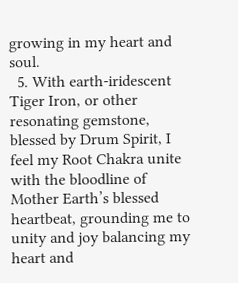growing in my heart and soul.
  5. With earth-iridescent Tiger Iron, or other resonating gemstone, blessed by Drum Spirit, I feel my Root Chakra unite with the bloodline of Mother Earth’s blessed heartbeat, grounding me to unity and joy balancing my heart and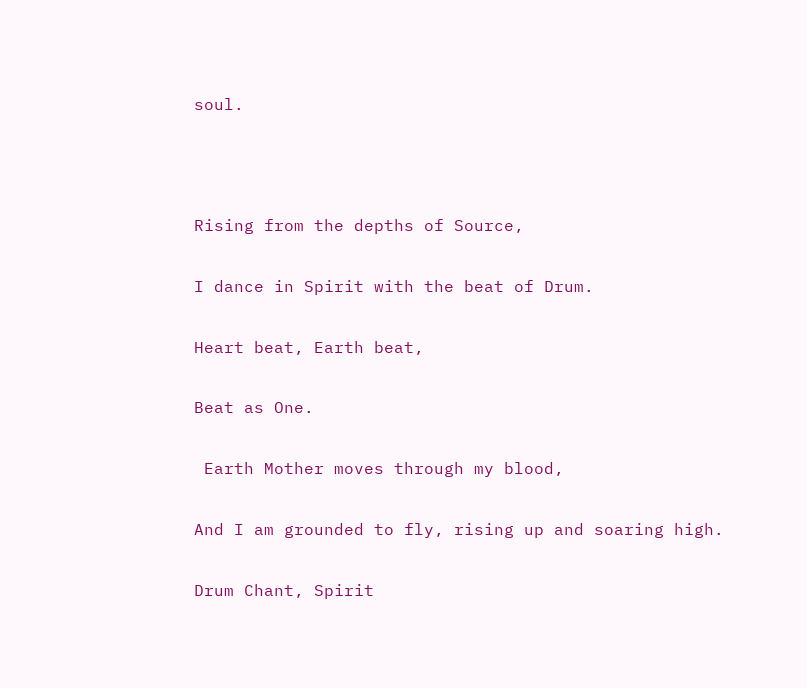soul.



Rising from the depths of Source,

I dance in Spirit with the beat of Drum.

Heart beat, Earth beat,

Beat as One.

 Earth Mother moves through my blood,

And I am grounded to fly, rising up and soaring high.

Drum Chant, Spirit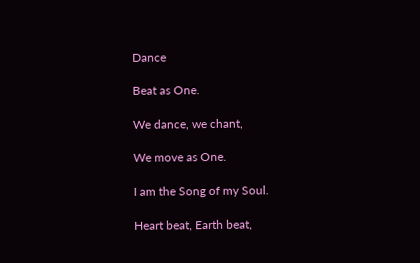Dance

Beat as One.

We dance, we chant,

We move as One.

I am the Song of my Soul.

Heart beat, Earth beat,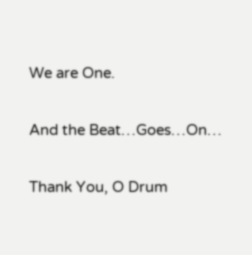We are One.

And the Beat…Goes…On…

Thank You, O Drum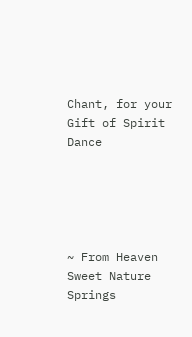Chant, for your Gift of Spirit Dance





~ From Heaven Sweet Nature Springs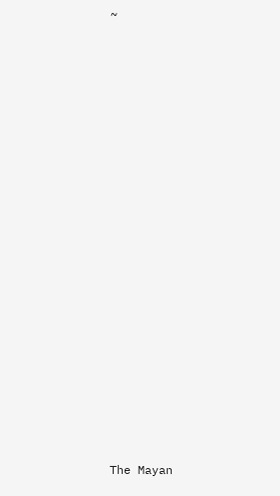~


















The Mayan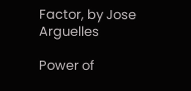Factor, by Jose Arguelles

Power of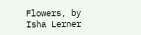Flowers, by Isha Lerner